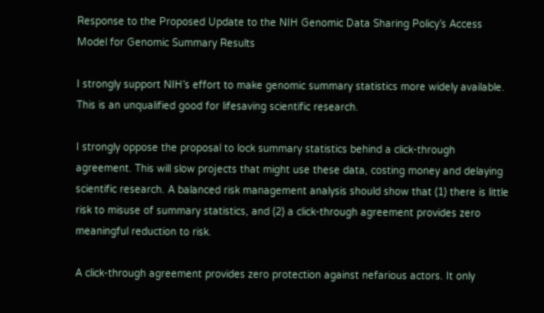Response to the Proposed Update to the NIH Genomic Data Sharing Policy’s Access Model for Genomic Summary Results

I strongly support NIH’s effort to make genomic summary statistics more widely available. This is an unqualified good for lifesaving scientific research.

I strongly oppose the proposal to lock summary statistics behind a click-through agreement. This will slow projects that might use these data, costing money and delaying scientific research. A balanced risk management analysis should show that (1) there is little risk to misuse of summary statistics, and (2) a click-through agreement provides zero meaningful reduction to risk.

A click-through agreement provides zero protection against nefarious actors. It only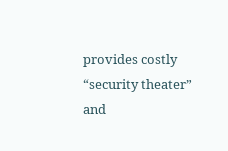provides costly “security theater” and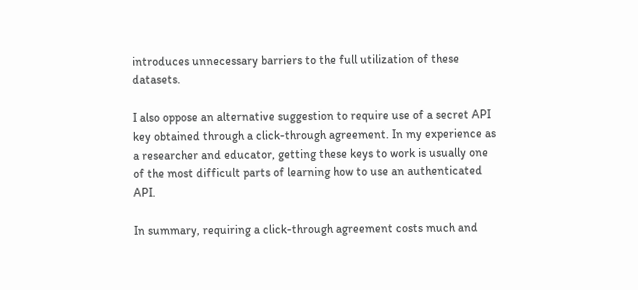introduces unnecessary barriers to the full utilization of these datasets.

I also oppose an alternative suggestion to require use of a secret API key obtained through a click-through agreement. In my experience as a researcher and educator, getting these keys to work is usually one of the most difficult parts of learning how to use an authenticated API.

In summary, requiring a click-through agreement costs much and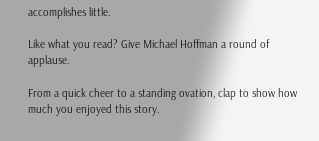accomplishes little.

Like what you read? Give Michael Hoffman a round of applause.

From a quick cheer to a standing ovation, clap to show how much you enjoyed this story.